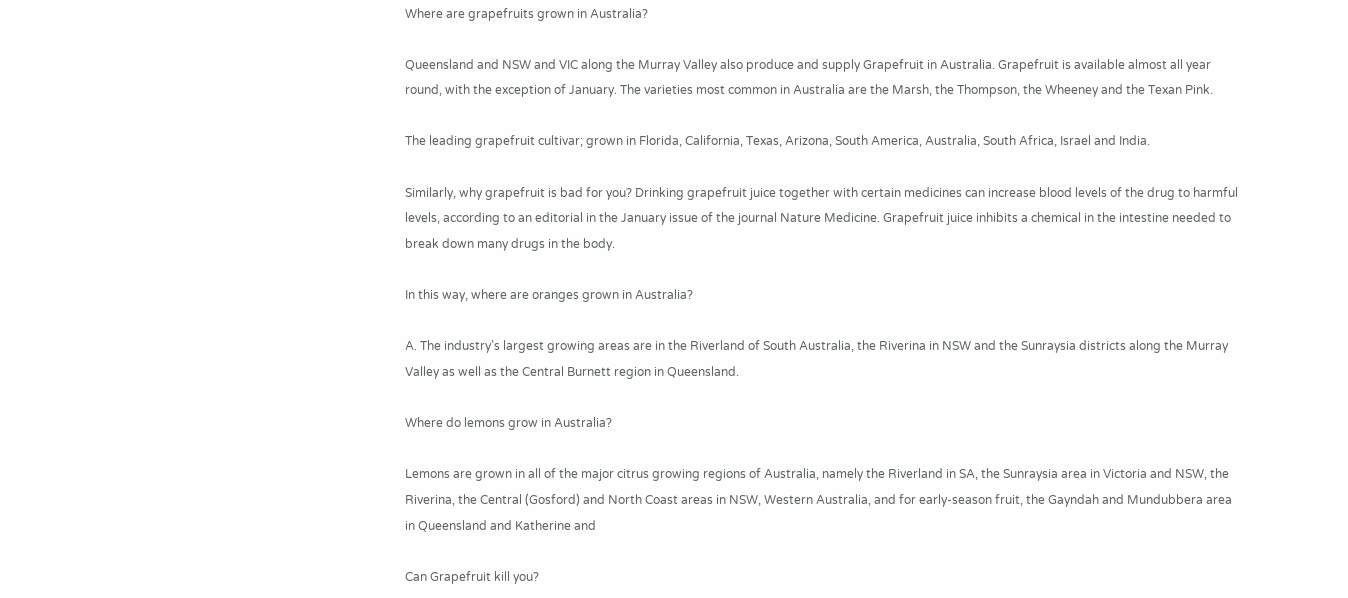Where are grapefruits grown in Australia?

Queensland and NSW and VIC along the Murray Valley also produce and supply Grapefruit in Australia. Grapefruit is available almost all year round, with the exception of January. The varieties most common in Australia are the Marsh, the Thompson, the Wheeney and the Texan Pink.

The leading grapefruit cultivar; grown in Florida, California, Texas, Arizona, South America, Australia, South Africa, Israel and India.

Similarly, why grapefruit is bad for you? Drinking grapefruit juice together with certain medicines can increase blood levels of the drug to harmful levels, according to an editorial in the January issue of the journal Nature Medicine. Grapefruit juice inhibits a chemical in the intestine needed to break down many drugs in the body.

In this way, where are oranges grown in Australia?

A. The industry’s largest growing areas are in the Riverland of South Australia, the Riverina in NSW and the Sunraysia districts along the Murray Valley as well as the Central Burnett region in Queensland.

Where do lemons grow in Australia?

Lemons are grown in all of the major citrus growing regions of Australia, namely the Riverland in SA, the Sunraysia area in Victoria and NSW, the Riverina, the Central (Gosford) and North Coast areas in NSW, Western Australia, and for early-season fruit, the Gayndah and Mundubbera area in Queensland and Katherine and

Can Grapefruit kill you?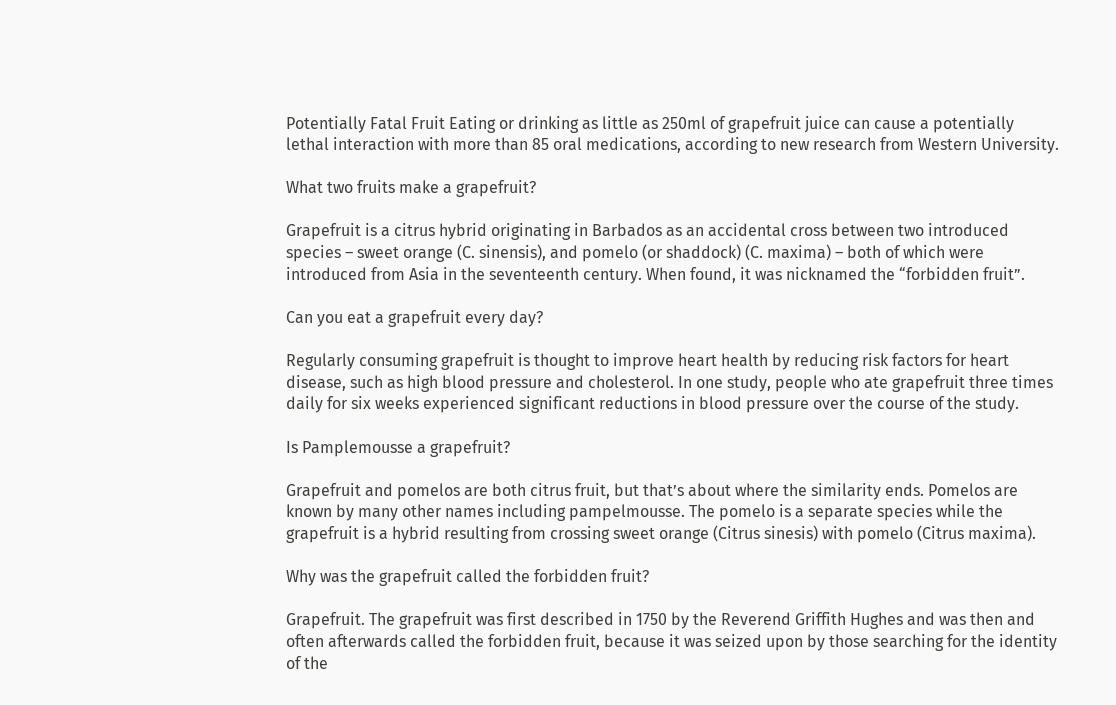Potentially Fatal Fruit Eating or drinking as little as 250ml of grapefruit juice can cause a potentially lethal interaction with more than 85 oral medications, according to new research from Western University.

What two fruits make a grapefruit?

Grapefruit is a citrus hybrid originating in Barbados as an accidental cross between two introduced species – sweet orange (C. sinensis), and pomelo (or shaddock) (C. maxima) – both of which were introduced from Asia in the seventeenth century. When found, it was nicknamed the “forbidden fruit”.

Can you eat a grapefruit every day?

Regularly consuming grapefruit is thought to improve heart health by reducing risk factors for heart disease, such as high blood pressure and cholesterol. In one study, people who ate grapefruit three times daily for six weeks experienced significant reductions in blood pressure over the course of the study.

Is Pamplemousse a grapefruit?

Grapefruit and pomelos are both citrus fruit, but that’s about where the similarity ends. Pomelos are known by many other names including pampelmousse. The pomelo is a separate species while the grapefruit is a hybrid resulting from crossing sweet orange (Citrus sinesis) with pomelo (Citrus maxima).

Why was the grapefruit called the forbidden fruit?

Grapefruit. The grapefruit was first described in 1750 by the Reverend Griffith Hughes and was then and often afterwards called the forbidden fruit, because it was seized upon by those searching for the identity of the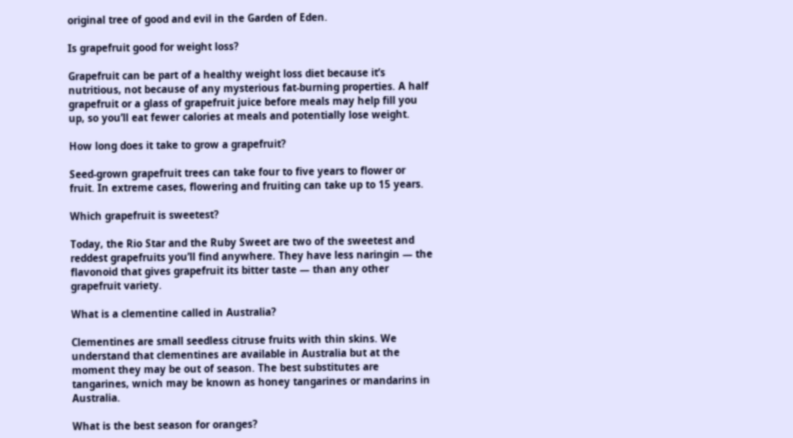original tree of good and evil in the Garden of Eden.

Is grapefruit good for weight loss?

Grapefruit can be part of a healthy weight loss diet because it’s nutritious, not because of any mysterious fat-burning properties. A half grapefruit or a glass of grapefruit juice before meals may help fill you up, so you’ll eat fewer calories at meals and potentially lose weight.

How long does it take to grow a grapefruit?

Seed-grown grapefruit trees can take four to five years to flower or fruit. In extreme cases, flowering and fruiting can take up to 15 years.

Which grapefruit is sweetest?

Today, the Rio Star and the Ruby Sweet are two of the sweetest and reddest grapefruits you’ll find anywhere. They have less naringin — the flavonoid that gives grapefruit its bitter taste — than any other grapefruit variety.

What is a clementine called in Australia?

Clementines are small seedless citruse fruits with thin skins. We understand that clementines are available in Australia but at the moment they may be out of season. The best substitutes are tangarines, wnich may be known as honey tangarines or mandarins in Australia.

What is the best season for oranges?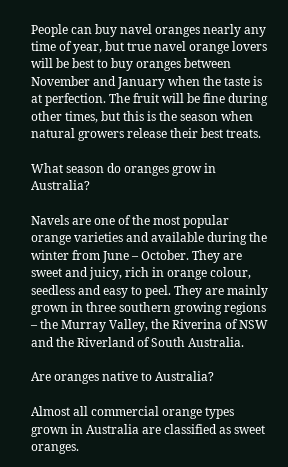People can buy navel oranges nearly any time of year, but true navel orange lovers will be best to buy oranges between November and January when the taste is at perfection. The fruit will be fine during other times, but this is the season when natural growers release their best treats.

What season do oranges grow in Australia?

Navels are one of the most popular orange varieties and available during the winter from June – October. They are sweet and juicy, rich in orange colour, seedless and easy to peel. They are mainly grown in three southern growing regions – the Murray Valley, the Riverina of NSW and the Riverland of South Australia.

Are oranges native to Australia?

Almost all commercial orange types grown in Australia are classified as sweet oranges.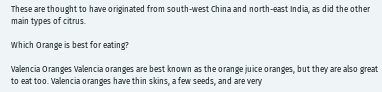These are thought to have originated from south-west China and north-east India, as did the other main types of citrus.

Which Orange is best for eating?

Valencia Oranges Valencia oranges are best known as the orange juice oranges, but they are also great to eat too. Valencia oranges have thin skins, a few seeds, and are very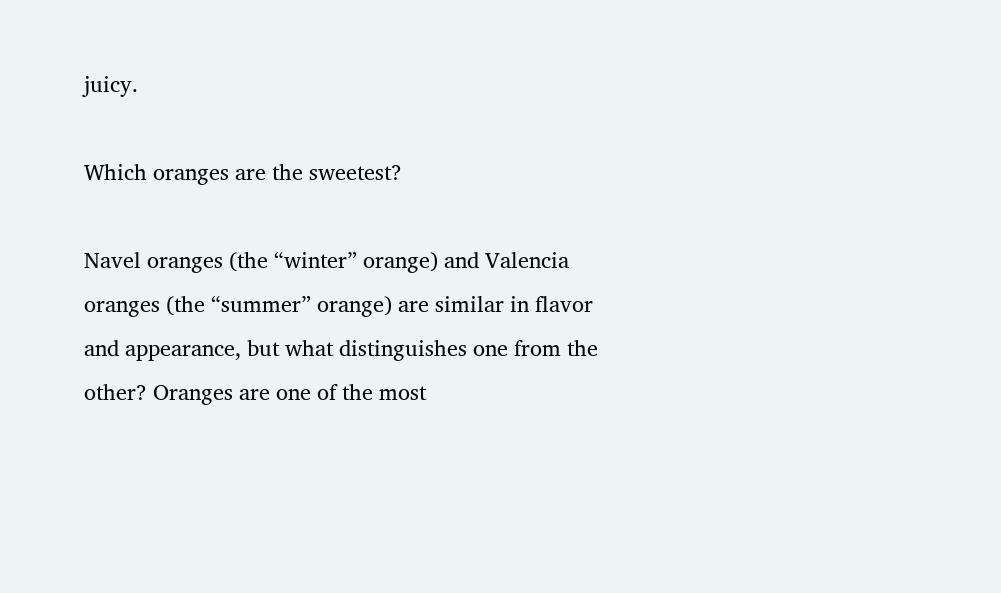juicy.

Which oranges are the sweetest?

Navel oranges (the “winter” orange) and Valencia oranges (the “summer” orange) are similar in flavor and appearance, but what distinguishes one from the other? Oranges are one of the most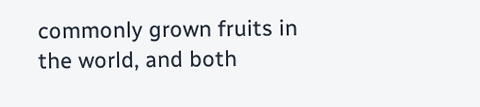commonly grown fruits in the world, and both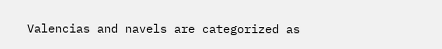Valencias and navels are categorized as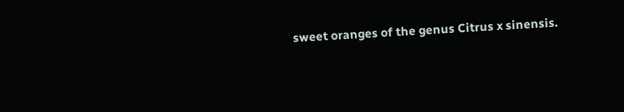sweet oranges of the genus Citrus x sinensis.